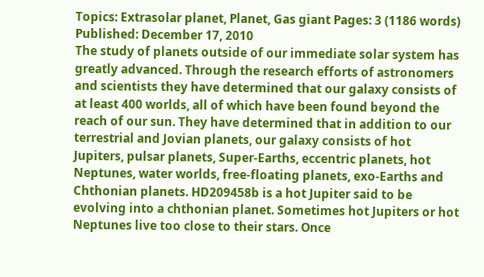Topics: Extrasolar planet, Planet, Gas giant Pages: 3 (1186 words) Published: December 17, 2010
The study of planets outside of our immediate solar system has greatly advanced. Through the research efforts of astronomers and scientists they have determined that our galaxy consists of at least 400 worlds, all of which have been found beyond the reach of our sun. They have determined that in addition to our terrestrial and Jovian planets, our galaxy consists of hot Jupiters, pulsar planets, Super-Earths, eccentric planets, hot Neptunes, water worlds, free-floating planets, exo-Earths and Chthonian planets. HD209458b is a hot Jupiter said to be evolving into a chthonian planet. Sometimes hot Jupiters or hot Neptunes live too close to their stars. Once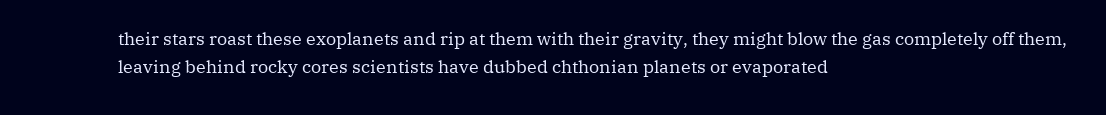their stars roast these exoplanets and rip at them with their gravity, they might blow the gas completely off them, leaving behind rocky cores scientists have dubbed chthonian planets or evaporated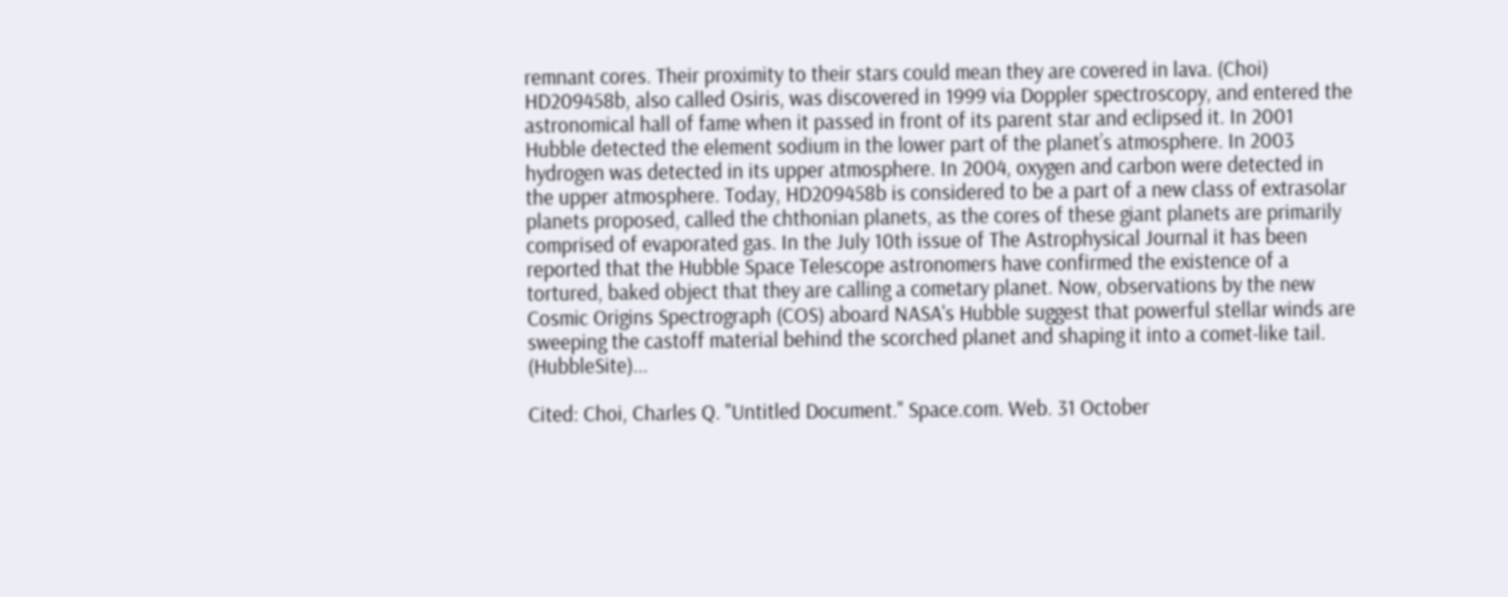remnant cores. Their proximity to their stars could mean they are covered in lava. (Choi) HD209458b, also called Osiris, was discovered in 1999 via Doppler spectroscopy, and entered the astronomical hall of fame when it passed in front of its parent star and eclipsed it. In 2001 Hubble detected the element sodium in the lower part of the planet’s atmosphere. In 2003 hydrogen was detected in its upper atmosphere. In 2004, oxygen and carbon were detected in the upper atmosphere. Today, HD209458b is considered to be a part of a new class of extrasolar planets proposed, called the chthonian planets, as the cores of these giant planets are primarily comprised of evaporated gas. In the July 10th issue of The Astrophysical Journal it has been reported that the Hubble Space Telescope astronomers have confirmed the existence of a tortured, baked object that they are calling a cometary planet. Now, observations by the new Cosmic Origins Spectrograph (COS) aboard NASA's Hubble suggest that powerful stellar winds are sweeping the castoff material behind the scorched planet and shaping it into a comet-like tail. (HubbleSite)...

Cited: Choi, Charles Q. "Untitled Document." Space.com. Web. 31 October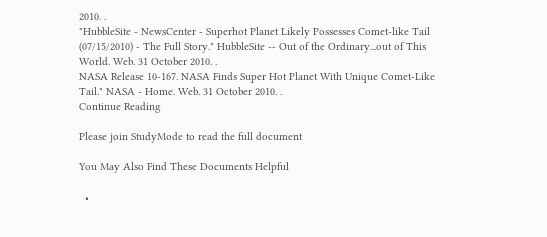2010. .
"HubbleSite - NewsCenter - Superhot Planet Likely Possesses Comet-like Tail (07/15/2010) - The Full Story." HubbleSite -- Out of the Ordinary...out of This World. Web. 31 October 2010. .
NASA Release 10-167. NASA Finds Super Hot Planet With Unique Comet-Like Tail." NASA - Home. Web. 31 October 2010. .
Continue Reading

Please join StudyMode to read the full document

You May Also Find These Documents Helpful

  •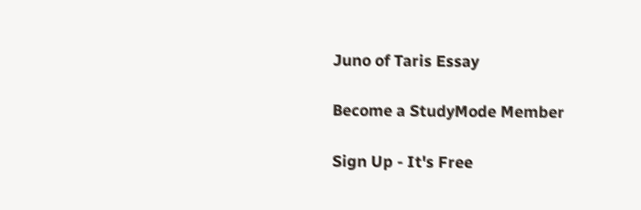Juno of Taris Essay

Become a StudyMode Member

Sign Up - It's Free